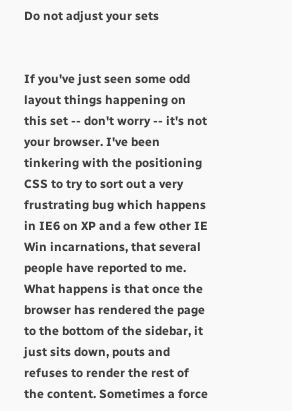Do not adjust your sets


If you've just seen some odd layout things happening on this set -- don't worry -- it's not your browser. I've been tinkering with the positioning CSS to try to sort out a very frustrating bug which happens in IE6 on XP and a few other IE Win incarnations, that several people have reported to me. What happens is that once the browser has rendered the page to the bottom of the sidebar, it just sits down, pouts and refuses to render the rest of the content. Sometimes a force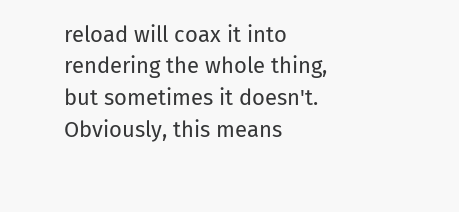reload will coax it into rendering the whole thing, but sometimes it doesn't. Obviously, this means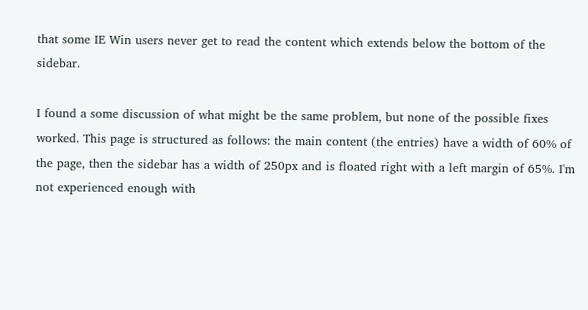that some IE Win users never get to read the content which extends below the bottom of the sidebar.

I found a some discussion of what might be the same problem, but none of the possible fixes worked. This page is structured as follows: the main content (the entries) have a width of 60% of the page, then the sidebar has a width of 250px and is floated right with a left margin of 65%. I'm not experienced enough with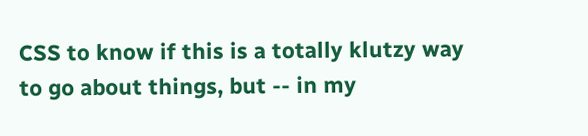CSS to know if this is a totally klutzy way to go about things, but -- in my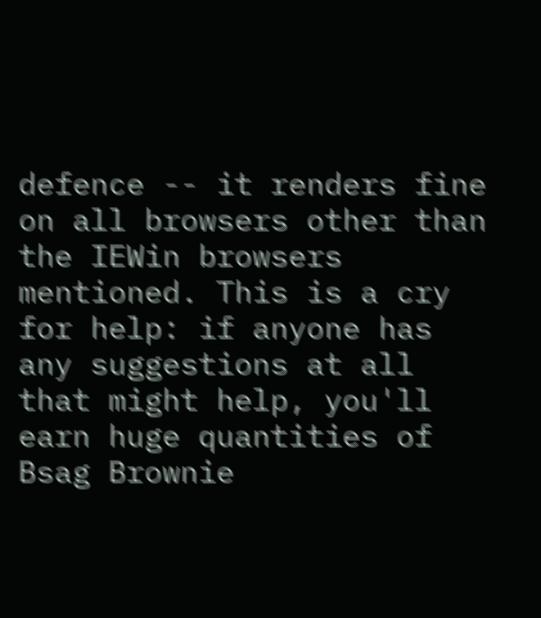defence -- it renders fine on all browsers other than the IEWin browsers mentioned. This is a cry for help: if anyone has any suggestions at all that might help, you'll earn huge quantities of Bsag Brownie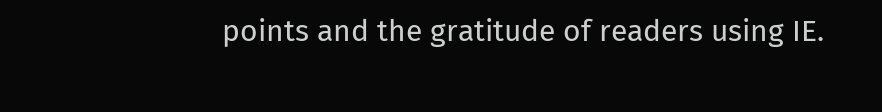points and the gratitude of readers using IE.